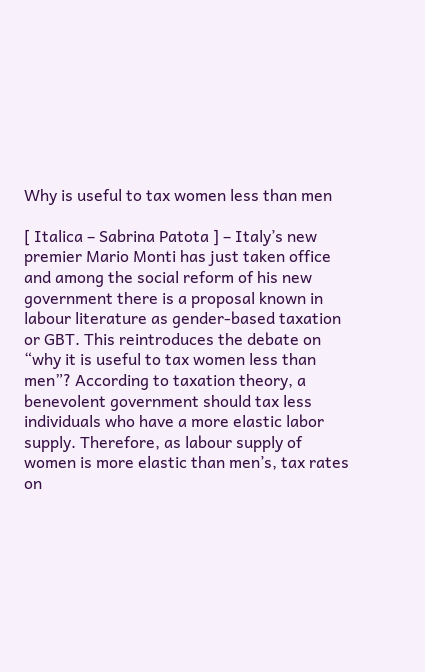Why is useful to tax women less than men

[ Italica – Sabrina Patota ] – Italy’s new premier Mario Monti has just taken office and among the social reform of his new government there is a proposal known in labour literature as gender-based taxation or GBT. This reintroduces the debate on “why it is useful to tax women less than men”? According to taxation theory, a benevolent government should tax less individuals who have a more elastic labor supply. Therefore, as labour supply of women is more elastic than men’s, tax rates on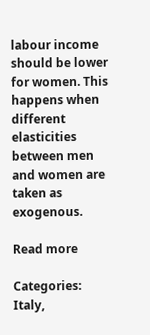labour income should be lower for women. This happens when different elasticities between men and women are taken as exogenous.

Read more

Categories: Italy,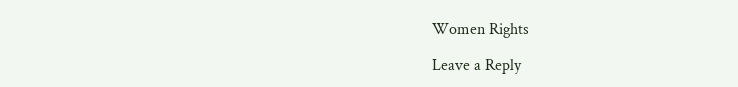Women Rights

Leave a Reply